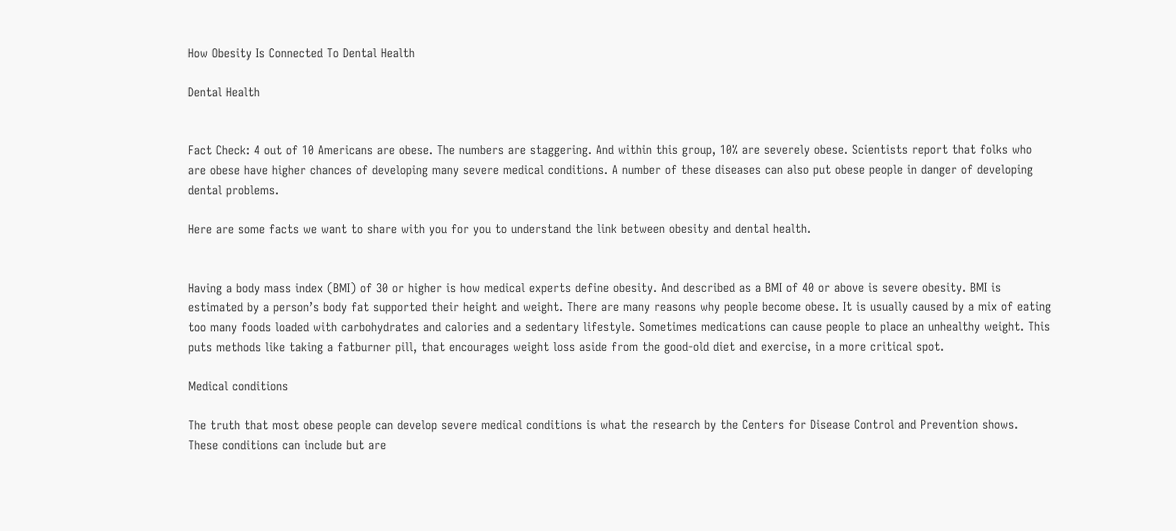How Obesity Is Connected To Dental Health

Dental Health


Fact Check: 4 out of 10 Americans are obese. The numbers are staggering. And within this group, 10% are severely obese. Scientists report that folks who are obese have higher chances of developing many severe medical conditions. A number of these diseases can also put obese people in danger of developing dental problems.

Here are some facts we want to share with you for you to understand the link between obesity and dental health.


Having a body mass index (BMI) of 30 or higher is how medical experts define obesity. And described as a BMI of 40 or above is severe obesity. BMI is estimated by a person’s body fat supported their height and weight. There are many reasons why people become obese. It is usually caused by a mix of eating too many foods loaded with carbohydrates and calories and a sedentary lifestyle. Sometimes medications can cause people to place an unhealthy weight. This puts methods like taking a fatburner pill, that encourages weight loss aside from the good-old diet and exercise, in a more critical spot.

Medical conditions

The truth that most obese people can develop severe medical conditions is what the research by the Centers for Disease Control and Prevention shows. These conditions can include but are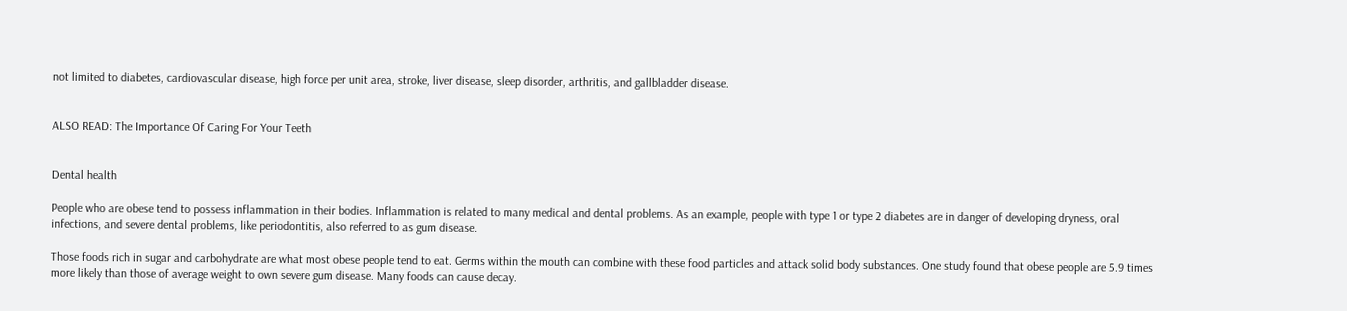not limited to diabetes, cardiovascular disease, high force per unit area, stroke, liver disease, sleep disorder, arthritis, and gallbladder disease.


ALSO READ: The Importance Of Caring For Your Teeth


Dental health

People who are obese tend to possess inflammation in their bodies. Inflammation is related to many medical and dental problems. As an example, people with type 1 or type 2 diabetes are in danger of developing dryness, oral infections, and severe dental problems, like periodontitis, also referred to as gum disease.

Those foods rich in sugar and carbohydrate are what most obese people tend to eat. Germs within the mouth can combine with these food particles and attack solid body substances. One study found that obese people are 5.9 times more likely than those of average weight to own severe gum disease. Many foods can cause decay.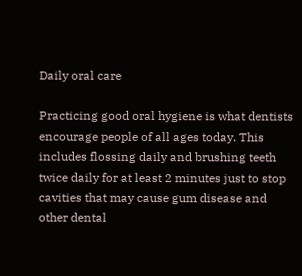Daily oral care

Practicing good oral hygiene is what dentists encourage people of all ages today. This includes flossing daily and brushing teeth twice daily for at least 2 minutes just to stop cavities that may cause gum disease and other dental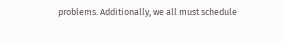problems. Additionally, we all must schedule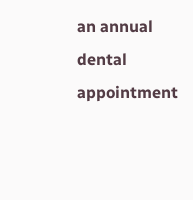an annual dental appointment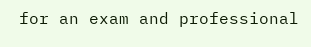for an exam and professional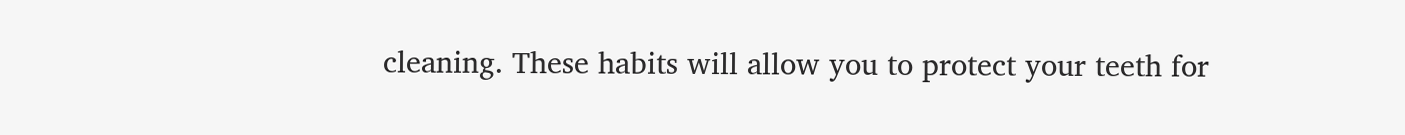cleaning. These habits will allow you to protect your teeth for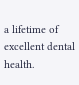a lifetime of excellent dental health.